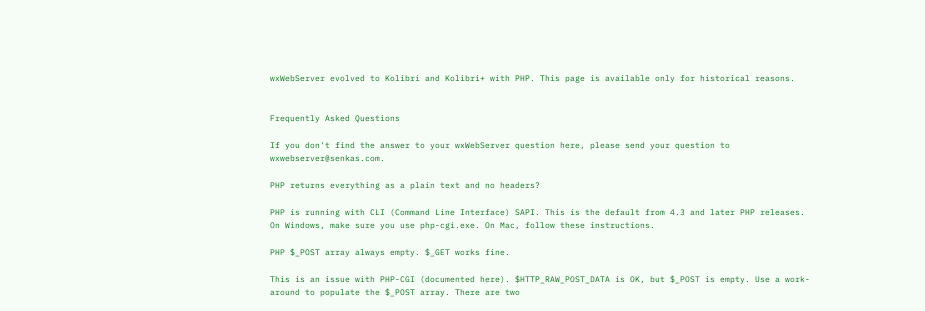wxWebServer evolved to Kolibri and Kolibri+ with PHP. This page is available only for historical reasons.


Frequently Asked Questions

If you don't find the answer to your wxWebServer question here, please send your question to wxwebserver@senkas.com.

PHP returns everything as a plain text and no headers?

PHP is running with CLI (Command Line Interface) SAPI. This is the default from 4.3 and later PHP releases. On Windows, make sure you use php-cgi.exe. On Mac, follow these instructions.

PHP $_POST array always empty. $_GET works fine.

This is an issue with PHP-CGI (documented here). $HTTP_RAW_POST_DATA is OK, but $_POST is empty. Use a work-around to populate the $_POST array. There are two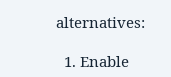alternatives:

  1. Enable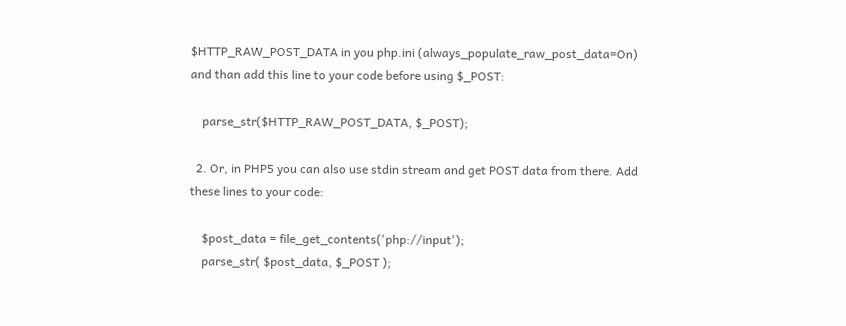$HTTP_RAW_POST_DATA in you php.ini (always_populate_raw_post_data=On) and than add this line to your code before using $_POST:

    parse_str($HTTP_RAW_POST_DATA, $_POST);

  2. Or, in PHP5 you can also use stdin stream and get POST data from there. Add these lines to your code:

    $post_data = file_get_contents('php://input');
    parse_str( $post_data, $_POST );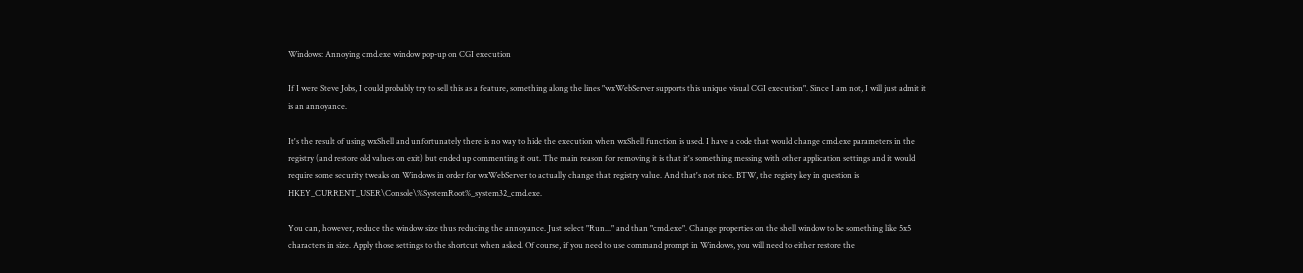Windows: Annoying cmd.exe window pop-up on CGI execution

If I were Steve Jobs, I could probably try to sell this as a feature, something along the lines "wxWebServer supports this unique visual CGI execution". Since I am not, I will just admit it is an annoyance.

It's the result of using wxShell and unfortunately there is no way to hide the execution when wxShell function is used. I have a code that would change cmd.exe parameters in the registry (and restore old values on exit) but ended up commenting it out. The main reason for removing it is that it's something messing with other application settings and it would require some security tweaks on Windows in order for wxWebServer to actually change that registry value. And that's not nice. BTW, the registy key in question is HKEY_CURRENT_USER\Console\%SystemRoot%_system32_cmd.exe.

You can, however, reduce the window size thus reducing the annoyance. Just select "Run..." and than "cmd.exe". Change properties on the shell window to be something like 5x5 characters in size. Apply those settings to the shortcut when asked. Of course, if you need to use command prompt in Windows, you will need to either restore the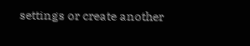settings or create another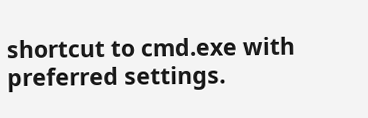shortcut to cmd.exe with preferred settings.